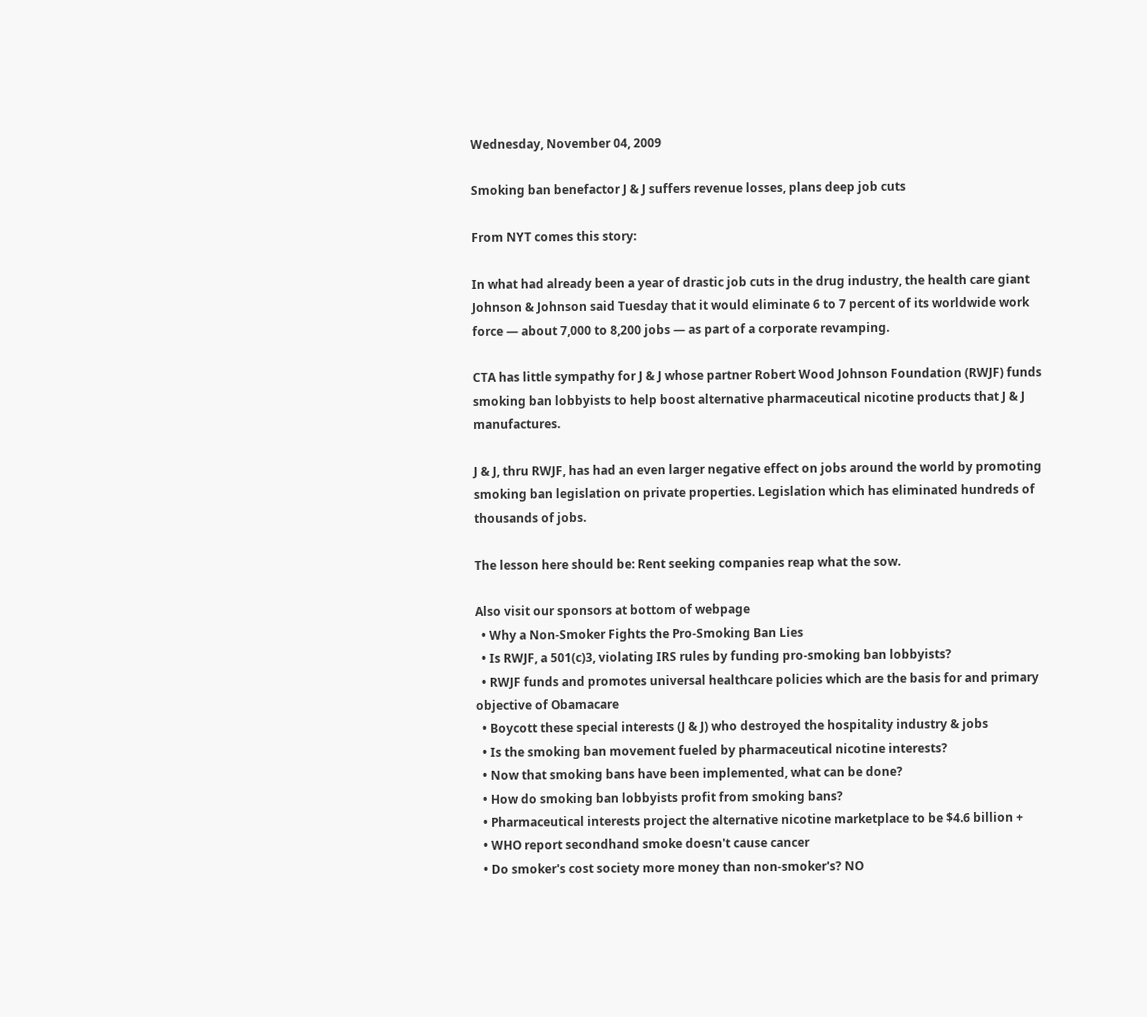Wednesday, November 04, 2009

Smoking ban benefactor J & J suffers revenue losses, plans deep job cuts

From NYT comes this story:

In what had already been a year of drastic job cuts in the drug industry, the health care giant
Johnson & Johnson said Tuesday that it would eliminate 6 to 7 percent of its worldwide work force — about 7,000 to 8,200 jobs — as part of a corporate revamping.

CTA has little sympathy for J & J whose partner Robert Wood Johnson Foundation (RWJF) funds smoking ban lobbyists to help boost alternative pharmaceutical nicotine products that J & J manufactures.

J & J, thru RWJF, has had an even larger negative effect on jobs around the world by promoting smoking ban legislation on private properties. Legislation which has eliminated hundreds of thousands of jobs.

The lesson here should be: Rent seeking companies reap what the sow.

Also visit our sponsors at bottom of webpage
  • Why a Non-Smoker Fights the Pro-Smoking Ban Lies
  • Is RWJF, a 501(c)3, violating IRS rules by funding pro-smoking ban lobbyists?
  • RWJF funds and promotes universal healthcare policies which are the basis for and primary objective of Obamacare
  • Boycott these special interests (J & J) who destroyed the hospitality industry & jobs
  • Is the smoking ban movement fueled by pharmaceutical nicotine interests?
  • Now that smoking bans have been implemented, what can be done?
  • How do smoking ban lobbyists profit from smoking bans?
  • Pharmaceutical interests project the alternative nicotine marketplace to be $4.6 billion +
  • WHO report secondhand smoke doesn't cause cancer
  • Do smoker's cost society more money than non-smoker's? NO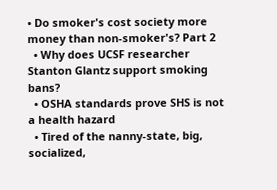• Do smoker's cost society more money than non-smoker's? Part 2
  • Why does UCSF researcher Stanton Glantz support smoking bans?
  • OSHA standards prove SHS is not a health hazard
  • Tired of the nanny-state, big, socialized,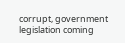corrupt, government legislation coming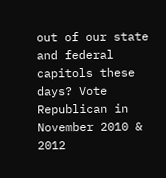out of our state and federal capitols these days? Vote Republican in November 2010 & 2012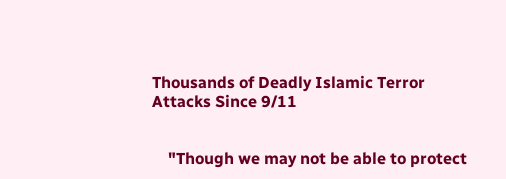Thousands of Deadly Islamic Terror Attacks Since 9/11


    "Though we may not be able to protect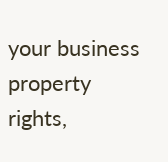your business property rights,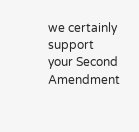we certainly support your Second Amendment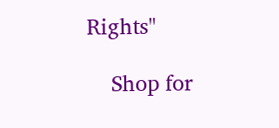Rights"

    Shop for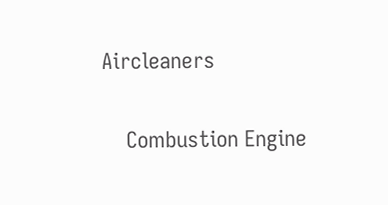Aircleaners

    Combustion Engine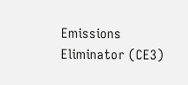Emissions Eliminator (CE3)